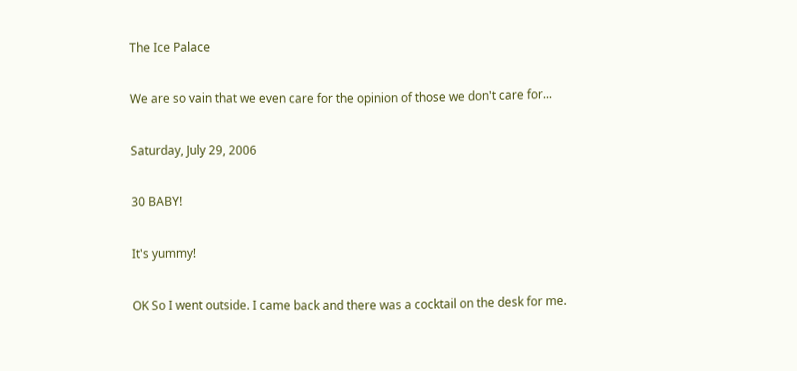The Ice Palace

We are so vain that we even care for the opinion of those we don't care for...

Saturday, July 29, 2006

30 BABY!

It's yummy!

OK So I went outside. I came back and there was a cocktail on the desk for me.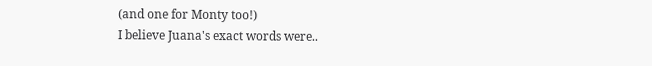(and one for Monty too!)
I believe Juana's exact words were..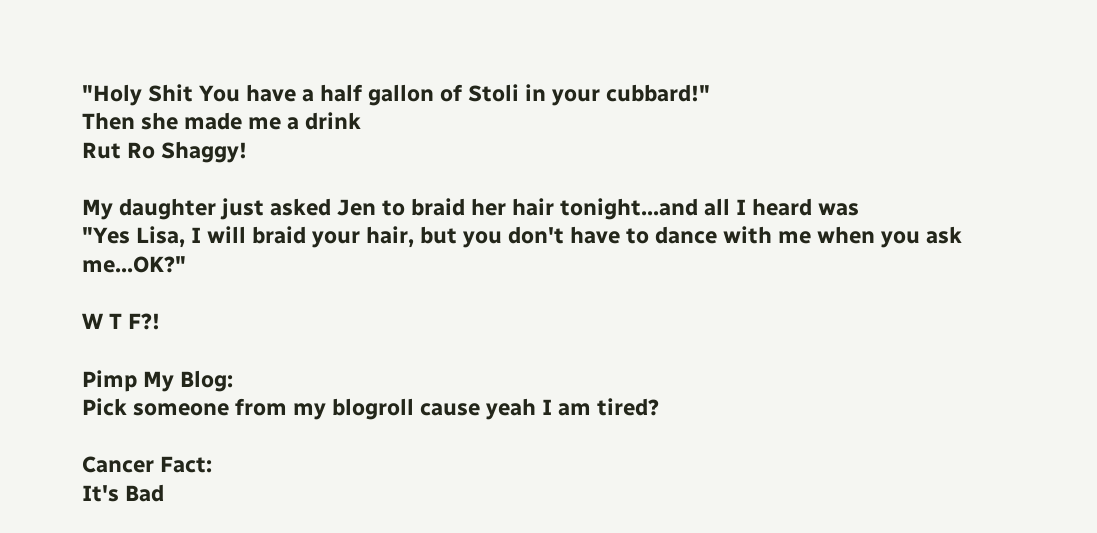"Holy Shit You have a half gallon of Stoli in your cubbard!"
Then she made me a drink
Rut Ro Shaggy!

My daughter just asked Jen to braid her hair tonight...and all I heard was
"Yes Lisa, I will braid your hair, but you don't have to dance with me when you ask me...OK?"

W T F?!

Pimp My Blog:
Pick someone from my blogroll cause yeah I am tired?

Cancer Fact:
It's Bad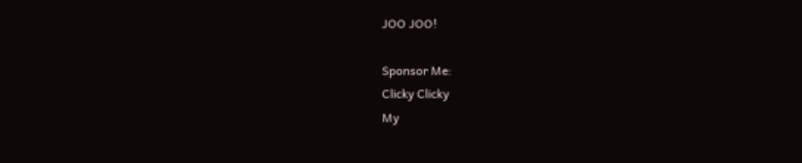JOO JOO!

Sponsor Me:
Clicky Clicky
My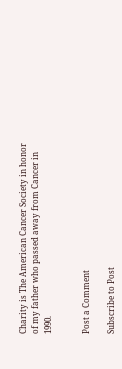Charity is The American Cancer Society in honor of my father who passed away from Cancer in 1990.


Post a Comment

Subscribe to Post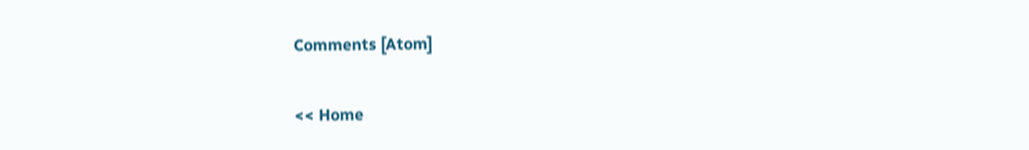Comments [Atom]

<< Home